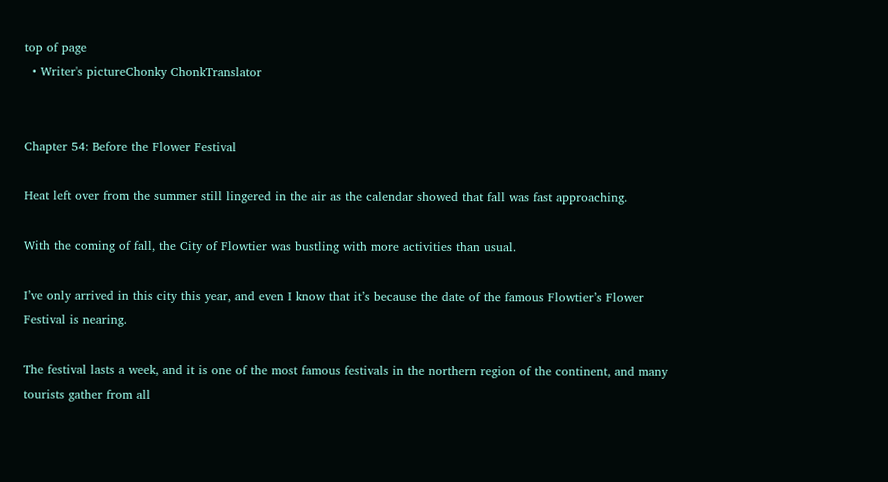top of page
  • Writer's pictureChonky ChonkTranslator


Chapter 54: Before the Flower Festival

Heat left over from the summer still lingered in the air as the calendar showed that fall was fast approaching.

With the coming of fall, the City of Flowtier was bustling with more activities than usual.

I’ve only arrived in this city this year, and even I know that it’s because the date of the famous Flowtier’s Flower Festival is nearing.

The festival lasts a week, and it is one of the most famous festivals in the northern region of the continent, and many tourists gather from all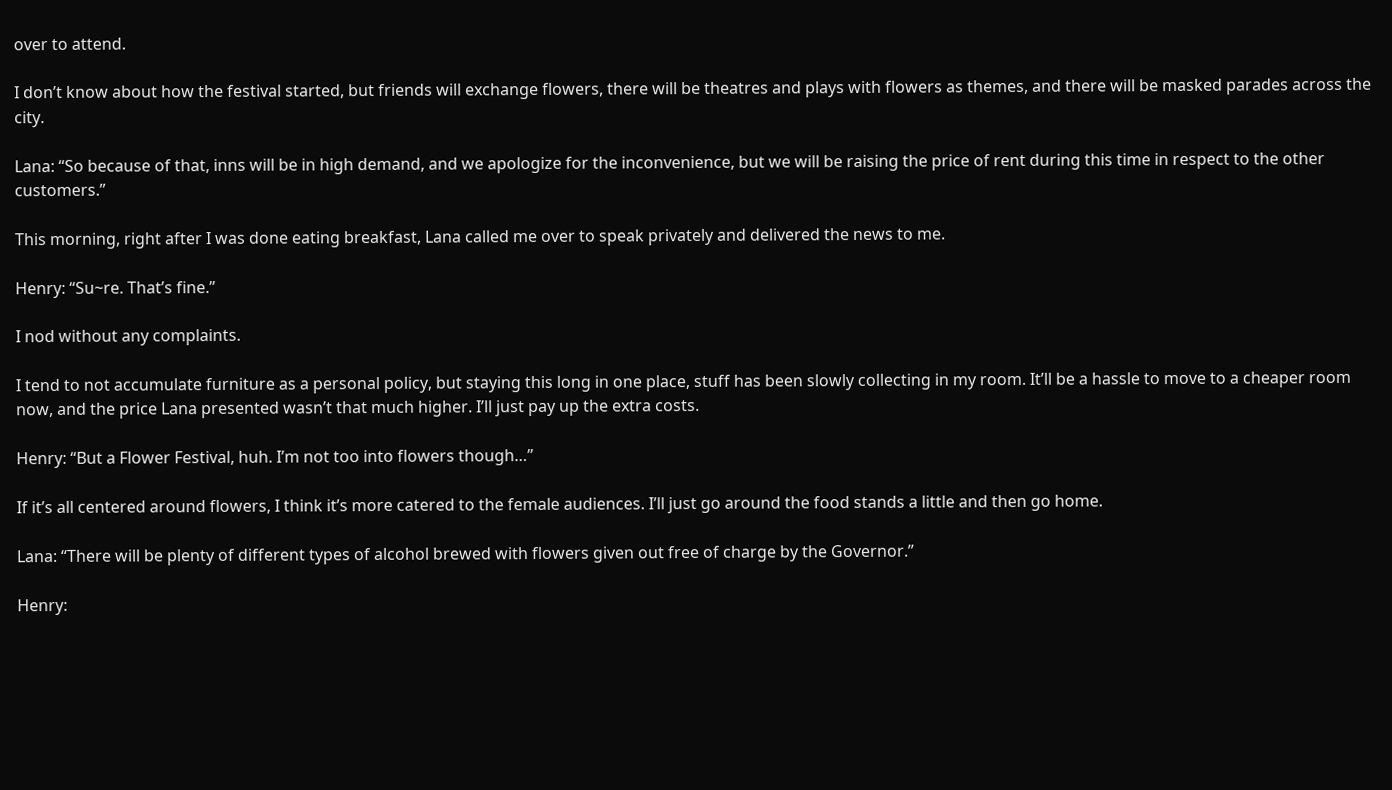over to attend.

I don’t know about how the festival started, but friends will exchange flowers, there will be theatres and plays with flowers as themes, and there will be masked parades across the city.

Lana: “So because of that, inns will be in high demand, and we apologize for the inconvenience, but we will be raising the price of rent during this time in respect to the other customers.”

This morning, right after I was done eating breakfast, Lana called me over to speak privately and delivered the news to me.

Henry: “Su~re. That’s fine.”

I nod without any complaints.

I tend to not accumulate furniture as a personal policy, but staying this long in one place, stuff has been slowly collecting in my room. It’ll be a hassle to move to a cheaper room now, and the price Lana presented wasn’t that much higher. I’ll just pay up the extra costs.

Henry: “But a Flower Festival, huh. I’m not too into flowers though…”

If it’s all centered around flowers, I think it’s more catered to the female audiences. I’ll just go around the food stands a little and then go home.

Lana: “There will be plenty of different types of alcohol brewed with flowers given out free of charge by the Governor.”

Henry: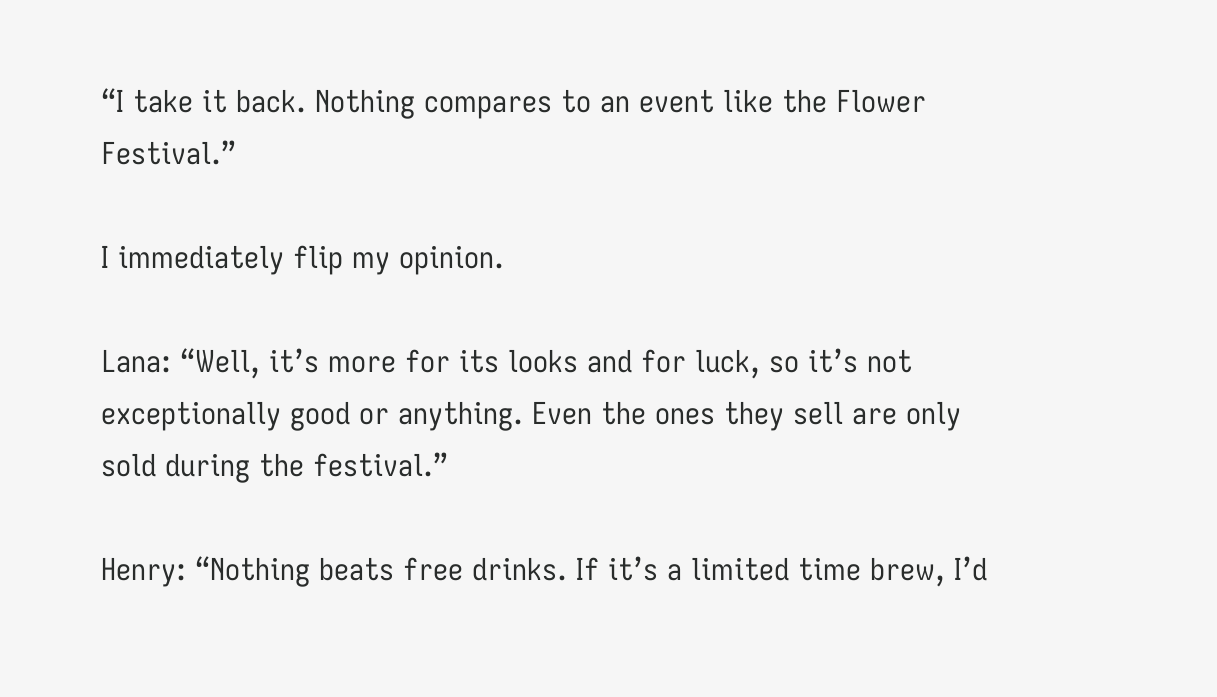“I take it back. Nothing compares to an event like the Flower Festival.”

I immediately flip my opinion.

Lana: “Well, it’s more for its looks and for luck, so it’s not exceptionally good or anything. Even the ones they sell are only sold during the festival.”

Henry: “Nothing beats free drinks. If it’s a limited time brew, I’d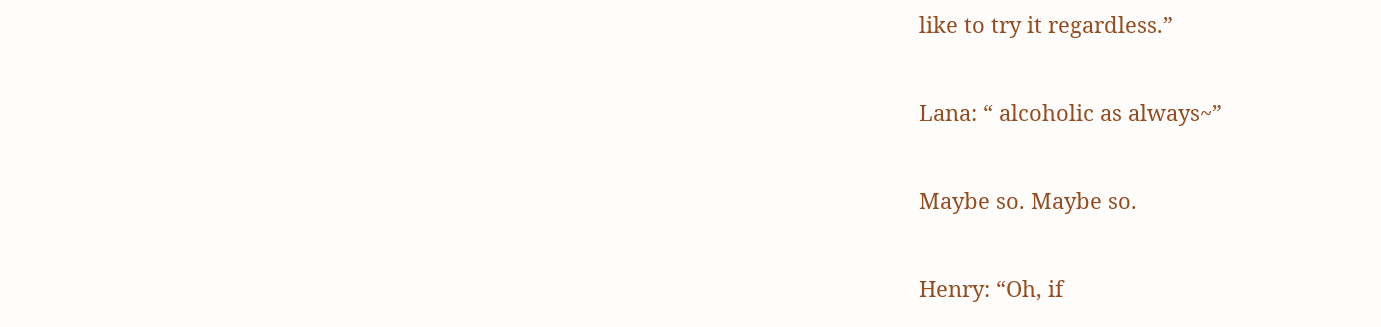like to try it regardless.”

Lana: “ alcoholic as always~”

Maybe so. Maybe so.

Henry: “Oh, if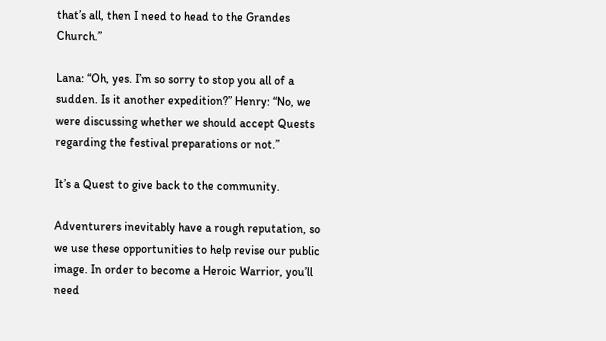that’s all, then I need to head to the Grandes Church.”

Lana: “Oh, yes. I’m so sorry to stop you all of a sudden. Is it another expedition?” Henry: “No, we were discussing whether we should accept Quests regarding the festival preparations or not.”

It’s a Quest to give back to the community.

Adventurers inevitably have a rough reputation, so we use these opportunities to help revise our public image. In order to become a Heroic Warrior, you’ll need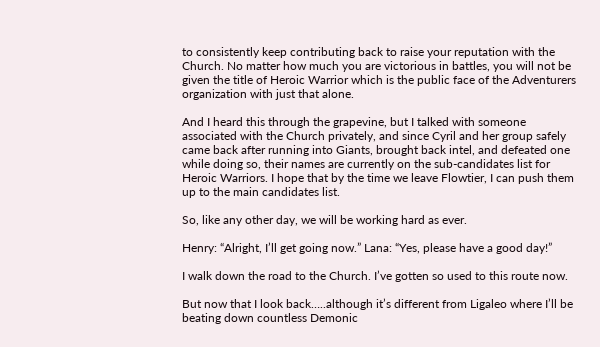to consistently keep contributing back to raise your reputation with the Church. No matter how much you are victorious in battles, you will not be given the title of Heroic Warrior which is the public face of the Adventurers organization with just that alone.

And I heard this through the grapevine, but I talked with someone associated with the Church privately, and since Cyril and her group safely came back after running into Giants, brought back intel, and defeated one while doing so, their names are currently on the sub-candidates list for Heroic Warriors. I hope that by the time we leave Flowtier, I can push them up to the main candidates list.

So, like any other day, we will be working hard as ever.

Henry: “Alright, I’ll get going now.” Lana: “Yes, please have a good day!”

I walk down the road to the Church. I’ve gotten so used to this route now.

But now that I look back…..although it’s different from Ligaleo where I’ll be beating down countless Demonic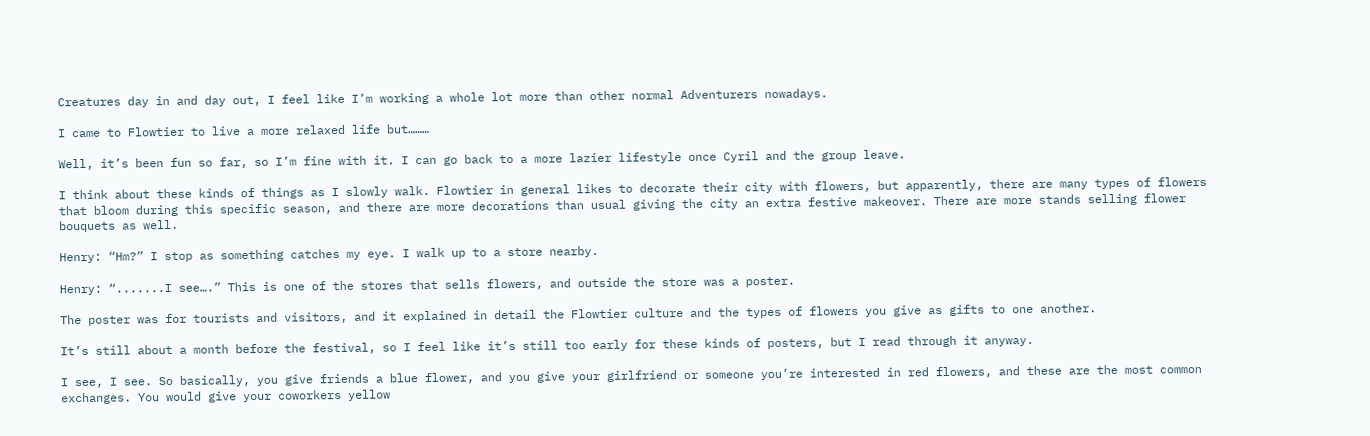Creatures day in and day out, I feel like I’m working a whole lot more than other normal Adventurers nowadays.

I came to Flowtier to live a more relaxed life but………

Well, it’s been fun so far, so I’m fine with it. I can go back to a more lazier lifestyle once Cyril and the group leave.

I think about these kinds of things as I slowly walk. Flowtier in general likes to decorate their city with flowers, but apparently, there are many types of flowers that bloom during this specific season, and there are more decorations than usual giving the city an extra festive makeover. There are more stands selling flower bouquets as well.

Henry: “Hm?” I stop as something catches my eye. I walk up to a store nearby.

Henry: “.......I see….” This is one of the stores that sells flowers, and outside the store was a poster.

The poster was for tourists and visitors, and it explained in detail the Flowtier culture and the types of flowers you give as gifts to one another.

It’s still about a month before the festival, so I feel like it’s still too early for these kinds of posters, but I read through it anyway.

I see, I see. So basically, you give friends a blue flower, and you give your girlfriend or someone you’re interested in red flowers, and these are the most common exchanges. You would give your coworkers yellow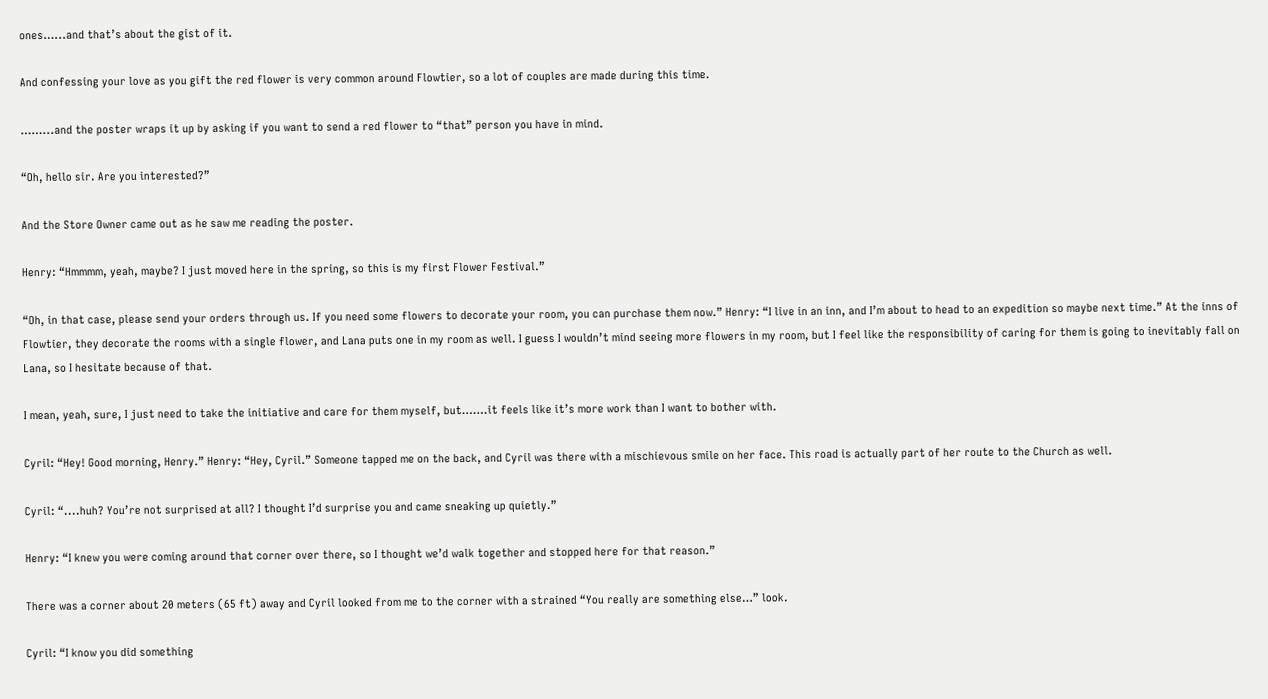ones…...and that’s about the gist of it.

And confessing your love as you gift the red flower is very common around Flowtier, so a lot of couples are made during this time.

……...and the poster wraps it up by asking if you want to send a red flower to “that” person you have in mind.

“Oh, hello sir. Are you interested?”

And the Store Owner came out as he saw me reading the poster.

Henry: “Hmmmm, yeah, maybe? I just moved here in the spring, so this is my first Flower Festival.”

“Oh, in that case, please send your orders through us. If you need some flowers to decorate your room, you can purchase them now.” Henry: “I live in an inn, and I’m about to head to an expedition so maybe next time.” At the inns of Flowtier, they decorate the rooms with a single flower, and Lana puts one in my room as well. I guess I wouldn’t mind seeing more flowers in my room, but I feel like the responsibility of caring for them is going to inevitably fall on Lana, so I hesitate because of that.

I mean, yeah, sure, I just need to take the initiative and care for them myself, but…….it feels like it’s more work than I want to bother with.

Cyril: “Hey! Good morning, Henry.” Henry: “Hey, Cyril.” Someone tapped me on the back, and Cyril was there with a mischievous smile on her face. This road is actually part of her route to the Church as well.

Cyril: “....huh? You’re not surprised at all? I thought I’d surprise you and came sneaking up quietly.”

Henry: “I knew you were coming around that corner over there, so I thought we’d walk together and stopped here for that reason.”

There was a corner about 20 meters (65 ft) away and Cyril looked from me to the corner with a strained “You really are something else…” look.

Cyril: “I know you did something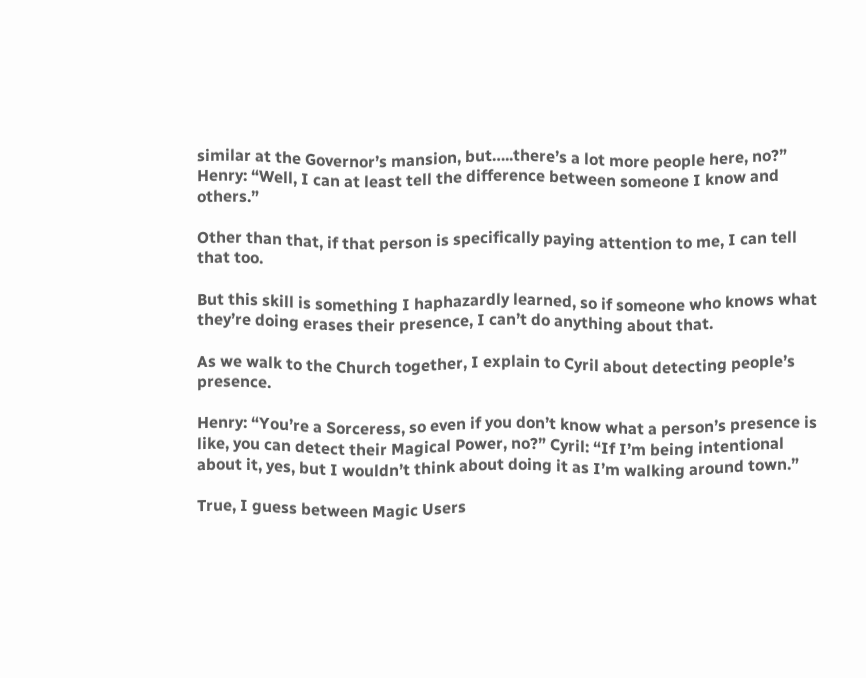similar at the Governor’s mansion, but…..there’s a lot more people here, no?” Henry: “Well, I can at least tell the difference between someone I know and others.”

Other than that, if that person is specifically paying attention to me, I can tell that too.

But this skill is something I haphazardly learned, so if someone who knows what they’re doing erases their presence, I can’t do anything about that.

As we walk to the Church together, I explain to Cyril about detecting people’s presence.

Henry: “You’re a Sorceress, so even if you don’t know what a person’s presence is like, you can detect their Magical Power, no?” Cyril: “If I’m being intentional about it, yes, but I wouldn’t think about doing it as I’m walking around town.”

True, I guess between Magic Users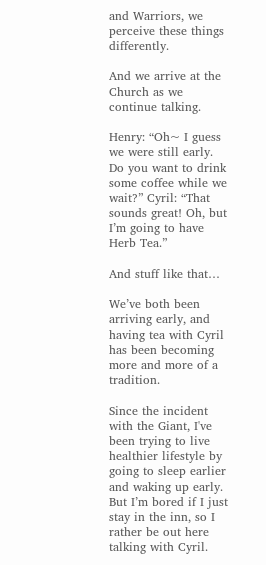and Warriors, we perceive these things differently.

And we arrive at the Church as we continue talking.

Henry: “Oh~ I guess we were still early. Do you want to drink some coffee while we wait?” Cyril: “That sounds great! Oh, but I’m going to have Herb Tea.”

And stuff like that…

We’ve both been arriving early, and having tea with Cyril has been becoming more and more of a tradition.

Since the incident with the Giant, I've been trying to live healthier lifestyle by going to sleep earlier and waking up early. But I’m bored if I just stay in the inn, so I rather be out here talking with Cyril.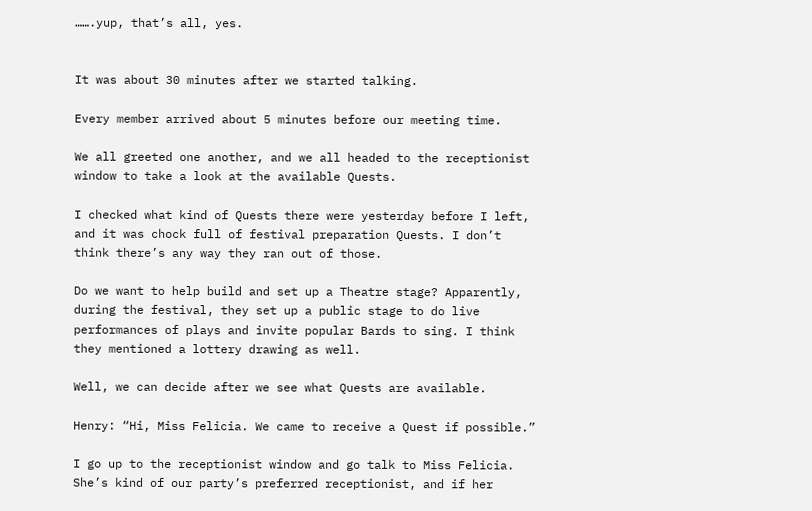…….yup, that’s all, yes.


It was about 30 minutes after we started talking.

Every member arrived about 5 minutes before our meeting time.

We all greeted one another, and we all headed to the receptionist window to take a look at the available Quests.

I checked what kind of Quests there were yesterday before I left, and it was chock full of festival preparation Quests. I don’t think there’s any way they ran out of those.

Do we want to help build and set up a Theatre stage? Apparently, during the festival, they set up a public stage to do live performances of plays and invite popular Bards to sing. I think they mentioned a lottery drawing as well.

Well, we can decide after we see what Quests are available.

Henry: “Hi, Miss Felicia. We came to receive a Quest if possible.”

I go up to the receptionist window and go talk to Miss Felicia. She’s kind of our party’s preferred receptionist, and if her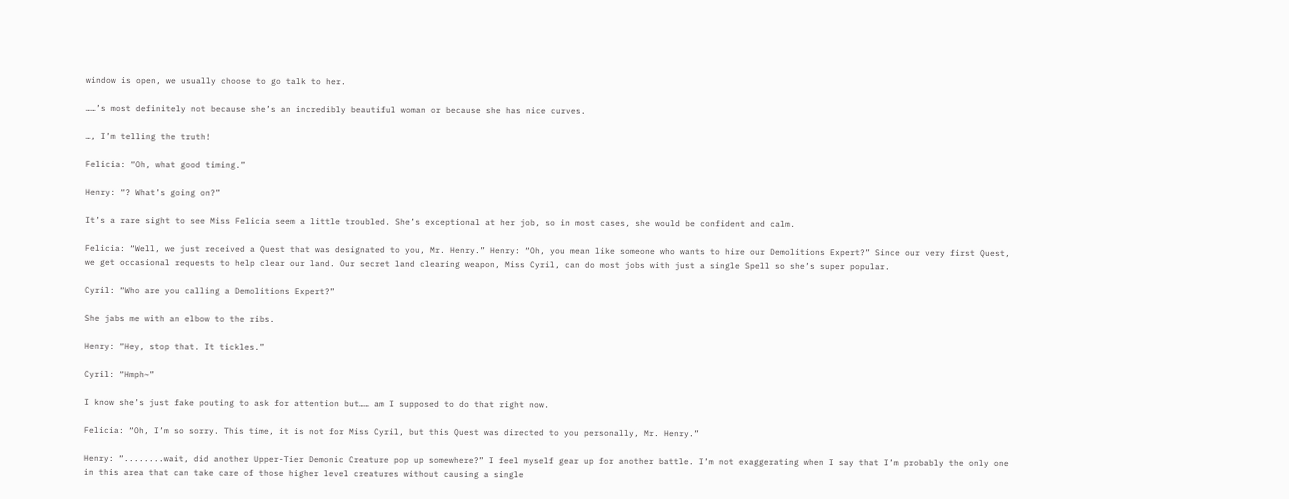window is open, we usually choose to go talk to her.

……’s most definitely not because she’s an incredibly beautiful woman or because she has nice curves.

…, I’m telling the truth!

Felicia: “Oh, what good timing.”

Henry: “? What’s going on?”

It’s a rare sight to see Miss Felicia seem a little troubled. She’s exceptional at her job, so in most cases, she would be confident and calm.

Felicia: “Well, we just received a Quest that was designated to you, Mr. Henry.” Henry: “Oh, you mean like someone who wants to hire our Demolitions Expert?” Since our very first Quest, we get occasional requests to help clear our land. Our secret land clearing weapon, Miss Cyril, can do most jobs with just a single Spell so she’s super popular.

Cyril: “Who are you calling a Demolitions Expert?”

She jabs me with an elbow to the ribs.

Henry: “Hey, stop that. It tickles.”

Cyril: “Hmph~”

I know she’s just fake pouting to ask for attention but…… am I supposed to do that right now.

Felicia: “Oh, I’m so sorry. This time, it is not for Miss Cyril, but this Quest was directed to you personally, Mr. Henry.”

Henry: “........wait, did another Upper-Tier Demonic Creature pop up somewhere?” I feel myself gear up for another battle. I’m not exaggerating when I say that I’m probably the only one in this area that can take care of those higher level creatures without causing a single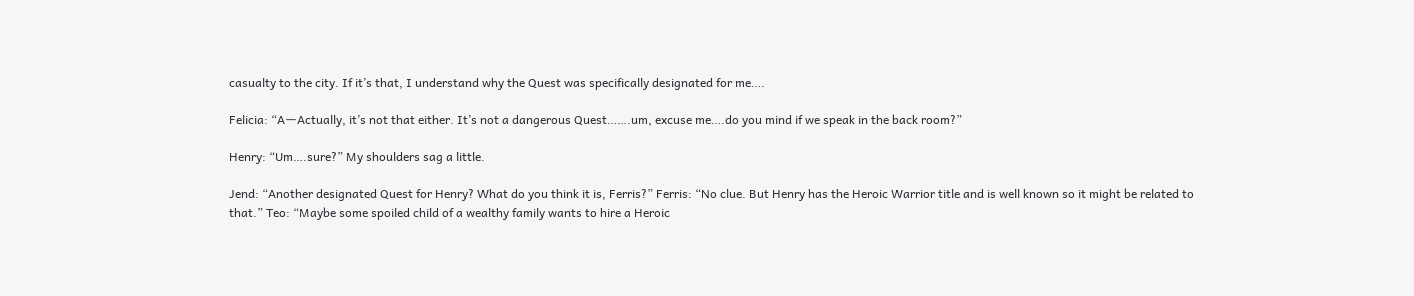casualty to the city. If it’s that, I understand why the Quest was specifically designated for me….

Felicia: “AーActually, it’s not that either. It’s not a dangerous Quest…….um, excuse me….do you mind if we speak in the back room?”

Henry: “Um….sure?” My shoulders sag a little.

Jend: “Another designated Quest for Henry? What do you think it is, Ferris?” Ferris: “No clue. But Henry has the Heroic Warrior title and is well known so it might be related to that.” Teo: “Maybe some spoiled child of a wealthy family wants to hire a Heroic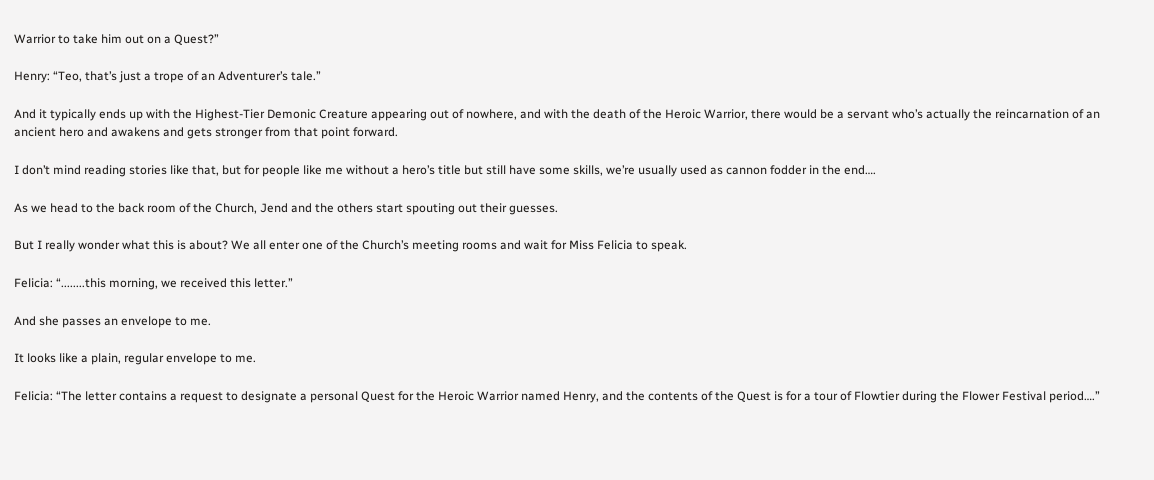Warrior to take him out on a Quest?”

Henry: “Teo, that’s just a trope of an Adventurer’s tale.”

And it typically ends up with the Highest-Tier Demonic Creature appearing out of nowhere, and with the death of the Heroic Warrior, there would be a servant who’s actually the reincarnation of an ancient hero and awakens and gets stronger from that point forward.

I don’t mind reading stories like that, but for people like me without a hero’s title but still have some skills, we’re usually used as cannon fodder in the end….

As we head to the back room of the Church, Jend and the others start spouting out their guesses.

But I really wonder what this is about? We all enter one of the Church’s meeting rooms and wait for Miss Felicia to speak.

Felicia: “........this morning, we received this letter.”

And she passes an envelope to me.

It looks like a plain, regular envelope to me.

Felicia: “The letter contains a request to designate a personal Quest for the Heroic Warrior named Henry, and the contents of the Quest is for a tour of Flowtier during the Flower Festival period….”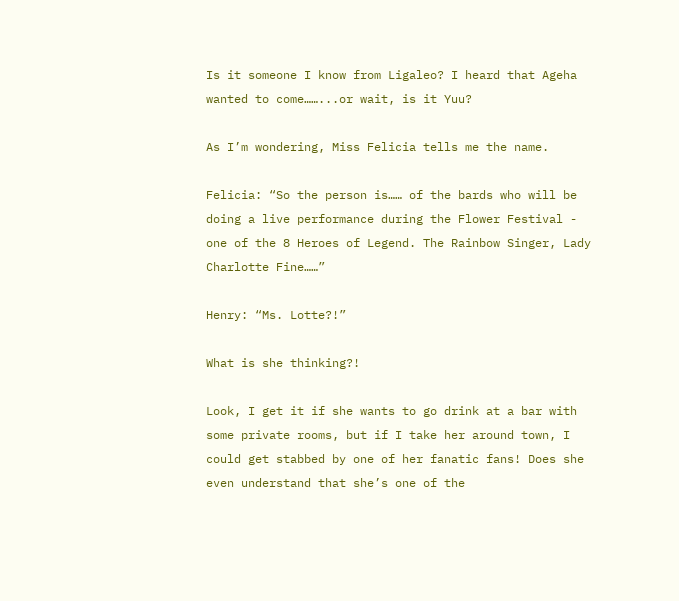Is it someone I know from Ligaleo? I heard that Ageha wanted to come……...or wait, is it Yuu?

As I’m wondering, Miss Felicia tells me the name.

Felicia: “So the person is…… of the bards who will be doing a live performance during the Flower Festival - one of the 8 Heroes of Legend. The Rainbow Singer, Lady Charlotte Fine……”

Henry: “Ms. Lotte?!”

What is she thinking?!

Look, I get it if she wants to go drink at a bar with some private rooms, but if I take her around town, I could get stabbed by one of her fanatic fans! Does she even understand that she’s one of the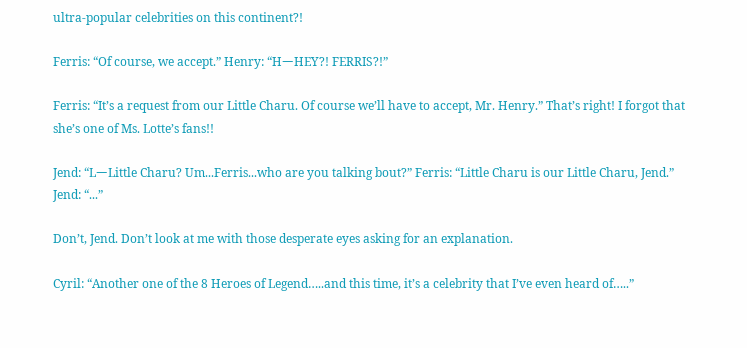ultra-popular celebrities on this continent?!

Ferris: “Of course, we accept.” Henry: “HーHEY?! FERRIS?!”

Ferris: “It’s a request from our Little Charu. Of course we’ll have to accept, Mr. Henry.” That’s right! I forgot that she’s one of Ms. Lotte’s fans!!

Jend: “LーLittle Charu? Um...Ferris...who are you talking bout?” Ferris: “Little Charu is our Little Charu, Jend.” Jend: “...”

Don’t, Jend. Don’t look at me with those desperate eyes asking for an explanation.

Cyril: “Another one of the 8 Heroes of Legend…..and this time, it’s a celebrity that I’ve even heard of…..”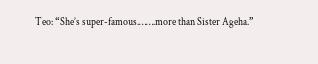Teo: “She’s super-famous.…….more than Sister Ageha.”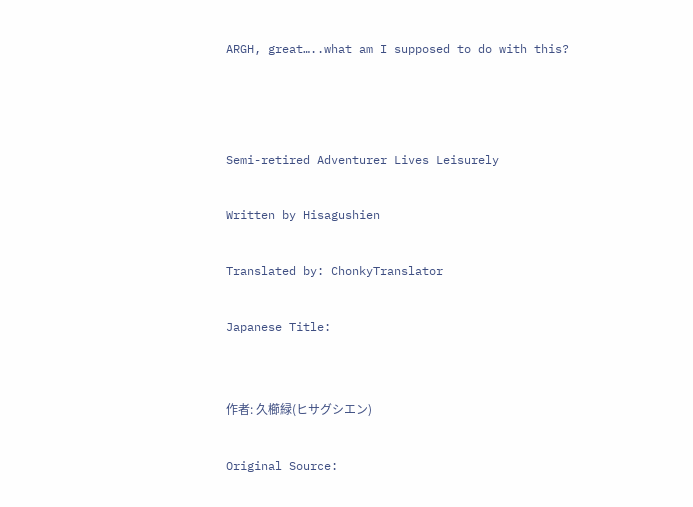ARGH, great…..what am I supposed to do with this?



Semi-retired Adventurer Lives Leisurely

Written by Hisagushien

Translated by: ChonkyTranslator

Japanese Title:


作者: 久櫛緑(ヒサグシエン)

Original Source: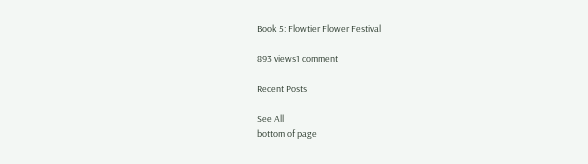Book 5: Flowtier Flower Festival

893 views1 comment

Recent Posts

See All
bottom of page